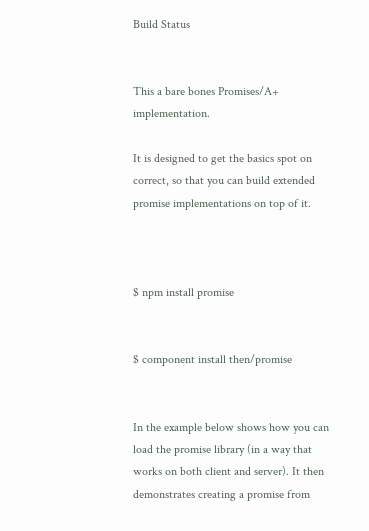Build Status


This a bare bones Promises/A+ implementation.

It is designed to get the basics spot on correct, so that you can build extended promise implementations on top of it.



$ npm install promise


$ component install then/promise


In the example below shows how you can load the promise library (in a way that works on both client and server). It then demonstrates creating a promise from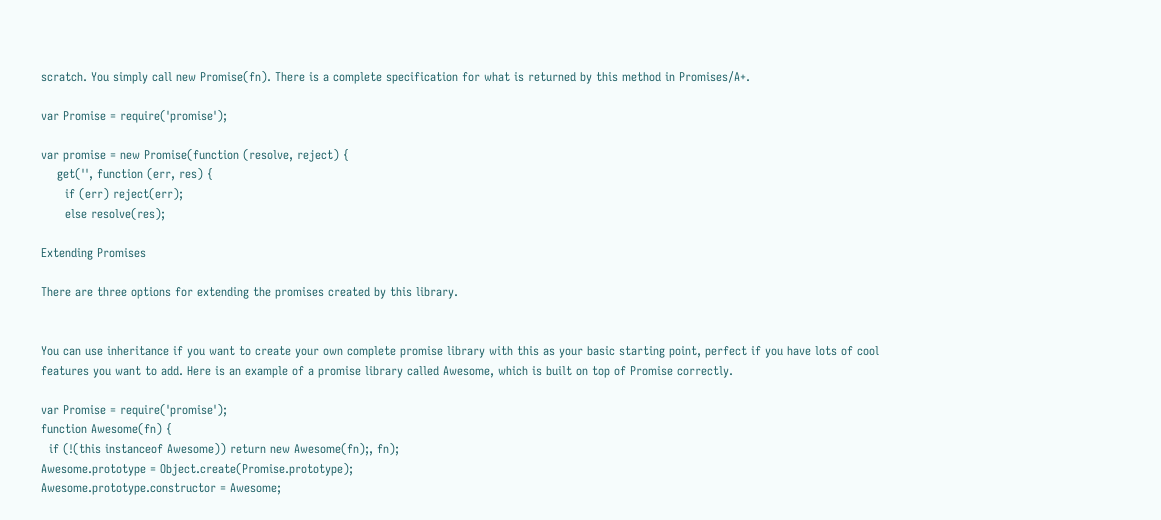scratch. You simply call new Promise(fn). There is a complete specification for what is returned by this method in Promises/A+.

var Promise = require('promise');

var promise = new Promise(function (resolve, reject) {
    get('', function (err, res) {
      if (err) reject(err);
      else resolve(res);

Extending Promises

There are three options for extending the promises created by this library.


You can use inheritance if you want to create your own complete promise library with this as your basic starting point, perfect if you have lots of cool features you want to add. Here is an example of a promise library called Awesome, which is built on top of Promise correctly.

var Promise = require('promise');
function Awesome(fn) {
  if (!(this instanceof Awesome)) return new Awesome(fn);, fn);
Awesome.prototype = Object.create(Promise.prototype);
Awesome.prototype.constructor = Awesome;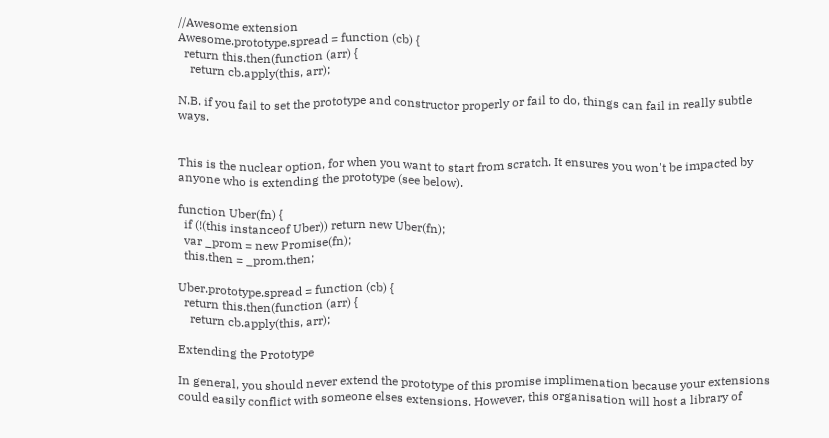//Awesome extension
Awesome.prototype.spread = function (cb) {
  return this.then(function (arr) {
    return cb.apply(this, arr);

N.B. if you fail to set the prototype and constructor properly or fail to do, things can fail in really subtle ways.


This is the nuclear option, for when you want to start from scratch. It ensures you won't be impacted by anyone who is extending the prototype (see below).

function Uber(fn) {
  if (!(this instanceof Uber)) return new Uber(fn);
  var _prom = new Promise(fn);
  this.then = _prom.then;

Uber.prototype.spread = function (cb) {
  return this.then(function (arr) {
    return cb.apply(this, arr);

Extending the Prototype

In general, you should never extend the prototype of this promise implimenation because your extensions could easily conflict with someone elses extensions. However, this organisation will host a library of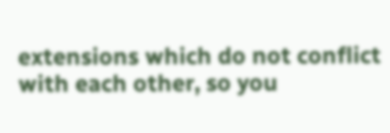extensions which do not conflict with each other, so you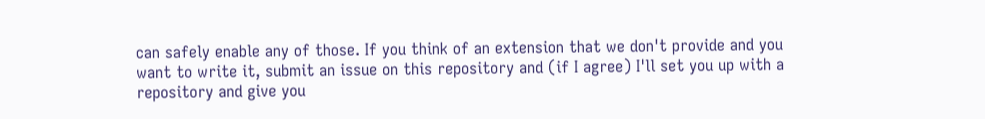can safely enable any of those. If you think of an extension that we don't provide and you want to write it, submit an issue on this repository and (if I agree) I'll set you up with a repository and give you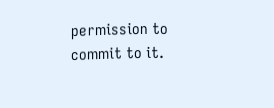permission to commit to it.